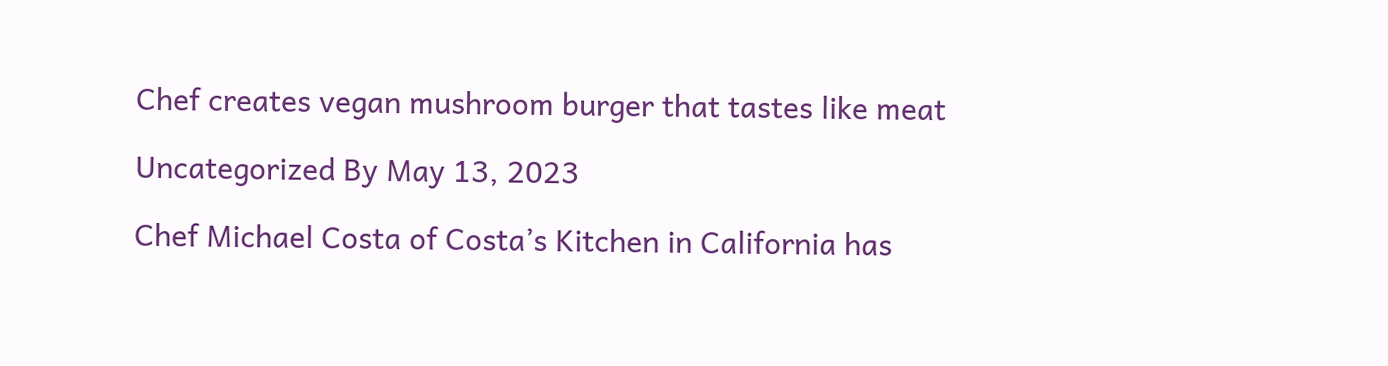Chef creates vegan mushroom burger that tastes like meat

Uncategorized By May 13, 2023

Chef Michael Costa of Costa’s Kitchen in California has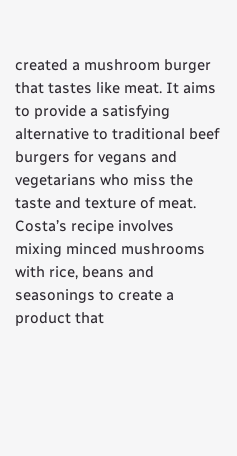created a mushroom burger that tastes like meat. It aims to provide a satisfying alternative to traditional beef burgers for vegans and vegetarians who miss the taste and texture of meat. Costa’s recipe involves mixing minced mushrooms with rice, beans and seasonings to create a product that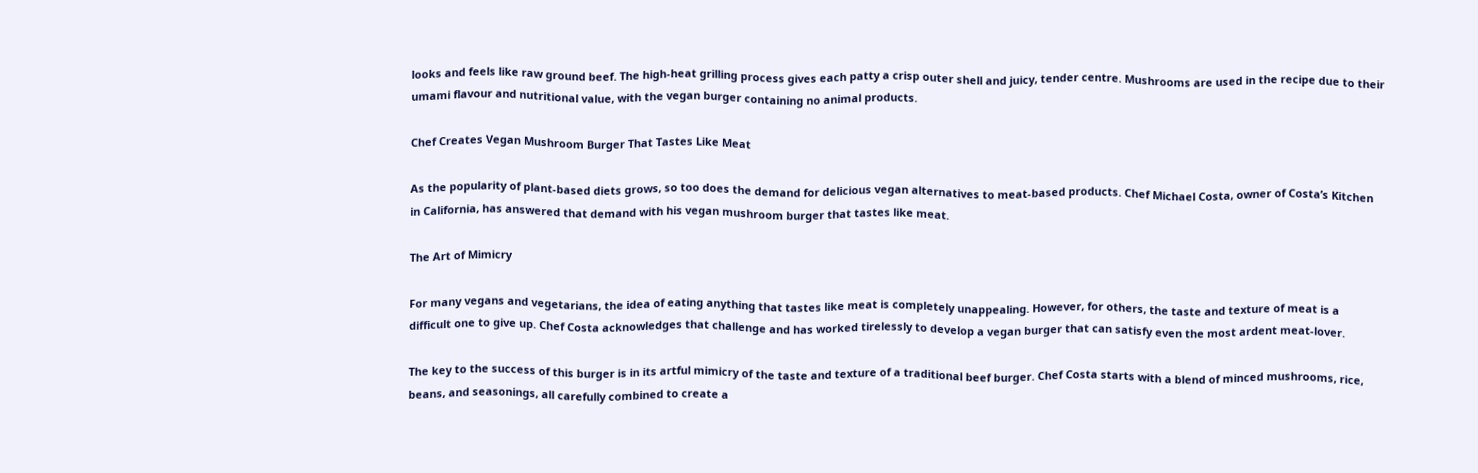looks and feels like raw ground beef. The high-heat grilling process gives each patty a crisp outer shell and juicy, tender centre. Mushrooms are used in the recipe due to their umami flavour and nutritional value, with the vegan burger containing no animal products.

Chef Creates Vegan Mushroom Burger That Tastes Like Meat

As the popularity of plant-based diets grows, so too does the demand for delicious vegan alternatives to meat-based products. Chef Michael Costa, owner of Costa’s Kitchen in California, has answered that demand with his vegan mushroom burger that tastes like meat.

The Art of Mimicry

For many vegans and vegetarians, the idea of eating anything that tastes like meat is completely unappealing. However, for others, the taste and texture of meat is a difficult one to give up. Chef Costa acknowledges that challenge and has worked tirelessly to develop a vegan burger that can satisfy even the most ardent meat-lover.

The key to the success of this burger is in its artful mimicry of the taste and texture of a traditional beef burger. Chef Costa starts with a blend of minced mushrooms, rice, beans, and seasonings, all carefully combined to create a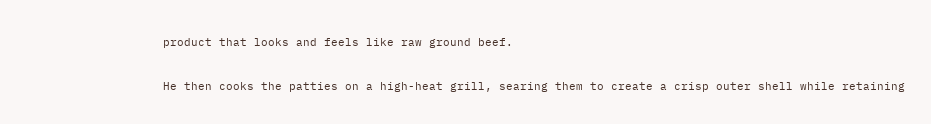product that looks and feels like raw ground beef.

He then cooks the patties on a high-heat grill, searing them to create a crisp outer shell while retaining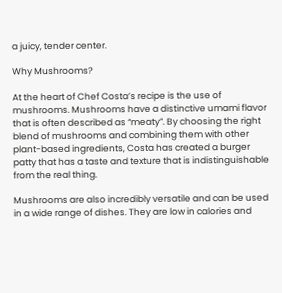a juicy, tender center.

Why Mushrooms?

At the heart of Chef Costa’s recipe is the use of mushrooms. Mushrooms have a distinctive umami flavor that is often described as “meaty”. By choosing the right blend of mushrooms and combining them with other plant-based ingredients, Costa has created a burger patty that has a taste and texture that is indistinguishable from the real thing.

Mushrooms are also incredibly versatile and can be used in a wide range of dishes. They are low in calories and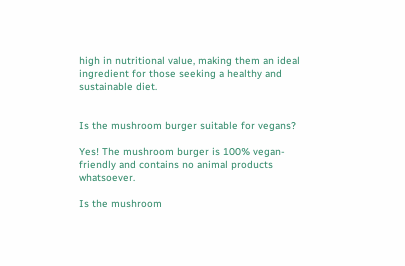high in nutritional value, making them an ideal ingredient for those seeking a healthy and sustainable diet.


Is the mushroom burger suitable for vegans?

Yes! The mushroom burger is 100% vegan-friendly and contains no animal products whatsoever.

Is the mushroom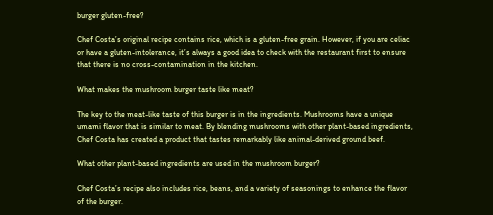burger gluten-free?

Chef Costa’s original recipe contains rice, which is a gluten-free grain. However, if you are celiac or have a gluten-intolerance, it’s always a good idea to check with the restaurant first to ensure that there is no cross-contamination in the kitchen.

What makes the mushroom burger taste like meat?

The key to the meat-like taste of this burger is in the ingredients. Mushrooms have a unique umami flavor that is similar to meat. By blending mushrooms with other plant-based ingredients, Chef Costa has created a product that tastes remarkably like animal-derived ground beef.

What other plant-based ingredients are used in the mushroom burger?

Chef Costa’s recipe also includes rice, beans, and a variety of seasonings to enhance the flavor of the burger.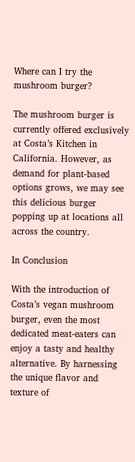Where can I try the mushroom burger?

The mushroom burger is currently offered exclusively at Costa’s Kitchen in California. However, as demand for plant-based options grows, we may see this delicious burger popping up at locations all across the country.

In Conclusion

With the introduction of Costa’s vegan mushroom burger, even the most dedicated meat-eaters can enjoy a tasty and healthy alternative. By harnessing the unique flavor and texture of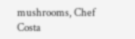mushrooms, Chef Costa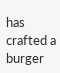has crafted a burger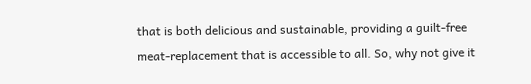that is both delicious and sustainable, providing a guilt-free meat-replacement that is accessible to all. So, why not give it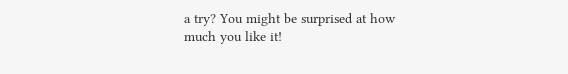a try? You might be surprised at how much you like it!